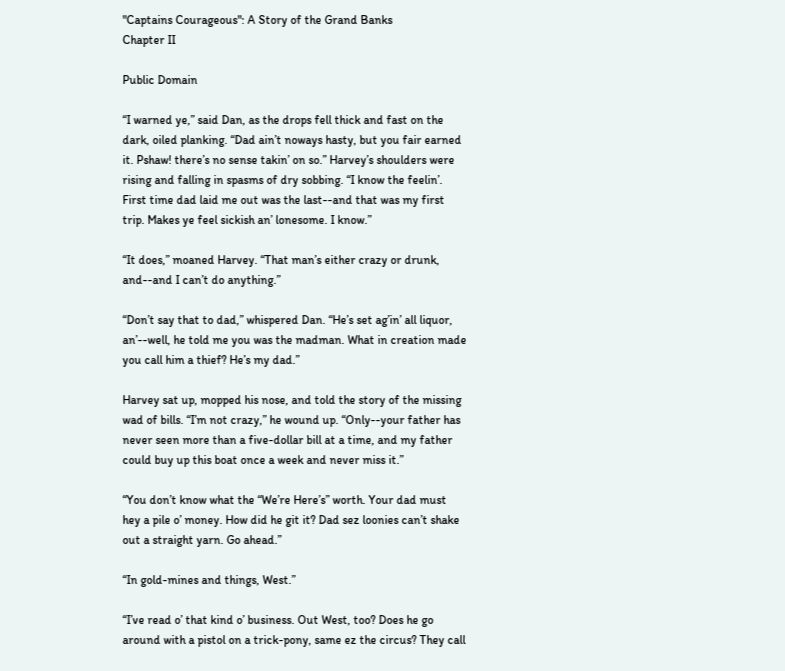"Captains Courageous": A Story of the Grand Banks
Chapter II

Public Domain

“I warned ye,” said Dan, as the drops fell thick and fast on the dark, oiled planking. “Dad ain’t noways hasty, but you fair earned it. Pshaw! there’s no sense takin’ on so.” Harvey’s shoulders were rising and falling in spasms of dry sobbing. “I know the feelin’. First time dad laid me out was the last--and that was my first trip. Makes ye feel sickish an’ lonesome. I know.”

“It does,” moaned Harvey. “That man’s either crazy or drunk, and--and I can’t do anything.”

“Don’t say that to dad,” whispered Dan. “He’s set ag’in’ all liquor, an’--well, he told me you was the madman. What in creation made you call him a thief? He’s my dad.”

Harvey sat up, mopped his nose, and told the story of the missing wad of bills. “I’m not crazy,” he wound up. “Only--your father has never seen more than a five-dollar bill at a time, and my father could buy up this boat once a week and never miss it.”

“You don’t know what the “We’re Here’s” worth. Your dad must hey a pile o’ money. How did he git it? Dad sez loonies can’t shake out a straight yarn. Go ahead.”

“In gold-mines and things, West.”

“I’ve read o’ that kind o’ business. Out West, too? Does he go around with a pistol on a trick-pony, same ez the circus? They call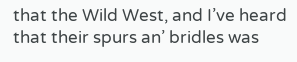that the Wild West, and I’ve heard that their spurs an’ bridles was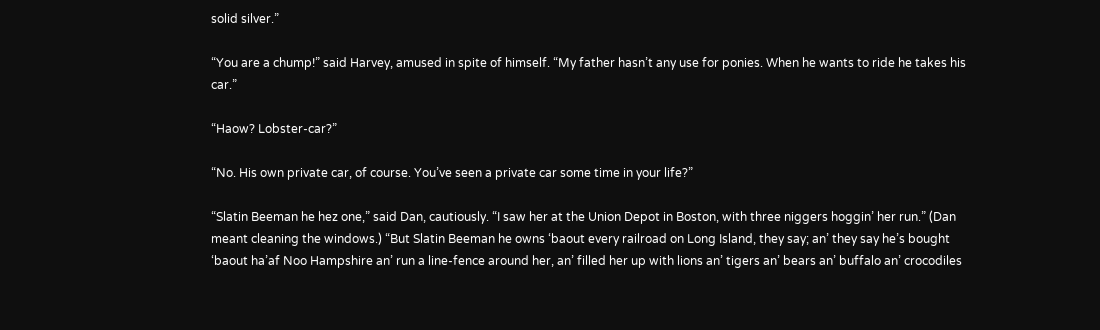solid silver.”

“You are a chump!” said Harvey, amused in spite of himself. “My father hasn’t any use for ponies. When he wants to ride he takes his car.”

“Haow? Lobster-car?”

“No. His own private car, of course. You’ve seen a private car some time in your life?”

“Slatin Beeman he hez one,” said Dan, cautiously. “I saw her at the Union Depot in Boston, with three niggers hoggin’ her run.” (Dan meant cleaning the windows.) “But Slatin Beeman he owns ‘baout every railroad on Long Island, they say; an’ they say he’s bought ‘baout ha’af Noo Hampshire an’ run a line-fence around her, an’ filled her up with lions an’ tigers an’ bears an’ buffalo an’ crocodiles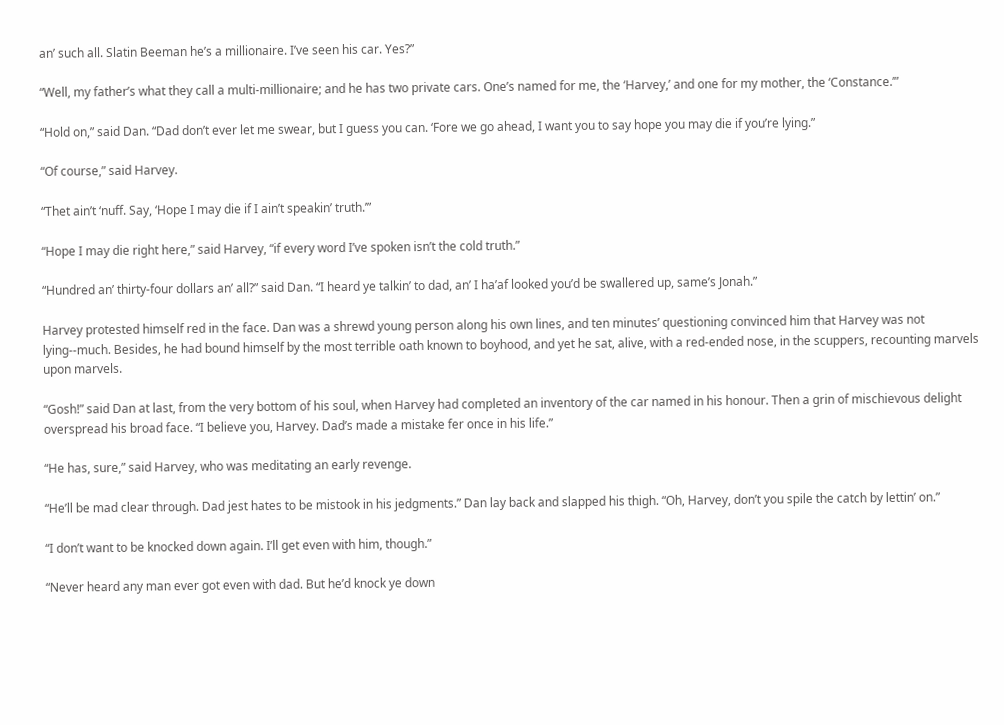an’ such all. Slatin Beeman he’s a millionaire. I’ve seen his car. Yes?”

“Well, my father’s what they call a multi-millionaire; and he has two private cars. One’s named for me, the ‘Harvey,’ and one for my mother, the ‘Constance.’”

“Hold on,” said Dan. “Dad don’t ever let me swear, but I guess you can. ‘Fore we go ahead, I want you to say hope you may die if you’re lying.”

“Of course,” said Harvey.

“Thet ain’t ‘nuff. Say, ‘Hope I may die if I ain’t speakin’ truth.’”

“Hope I may die right here,” said Harvey, “if every word I’ve spoken isn’t the cold truth.”

“Hundred an’ thirty-four dollars an’ all?” said Dan. “I heard ye talkin’ to dad, an’ I ha’af looked you’d be swallered up, same’s Jonah.”

Harvey protested himself red in the face. Dan was a shrewd young person along his own lines, and ten minutes’ questioning convinced him that Harvey was not lying--much. Besides, he had bound himself by the most terrible oath known to boyhood, and yet he sat, alive, with a red-ended nose, in the scuppers, recounting marvels upon marvels.

“Gosh!” said Dan at last, from the very bottom of his soul, when Harvey had completed an inventory of the car named in his honour. Then a grin of mischievous delight overspread his broad face. “I believe you, Harvey. Dad’s made a mistake fer once in his life.”

“He has, sure,” said Harvey, who was meditating an early revenge.

“He’ll be mad clear through. Dad jest hates to be mistook in his jedgments.” Dan lay back and slapped his thigh. “Oh, Harvey, don’t you spile the catch by lettin’ on.”

“I don’t want to be knocked down again. I’ll get even with him, though.”

“Never heard any man ever got even with dad. But he’d knock ye down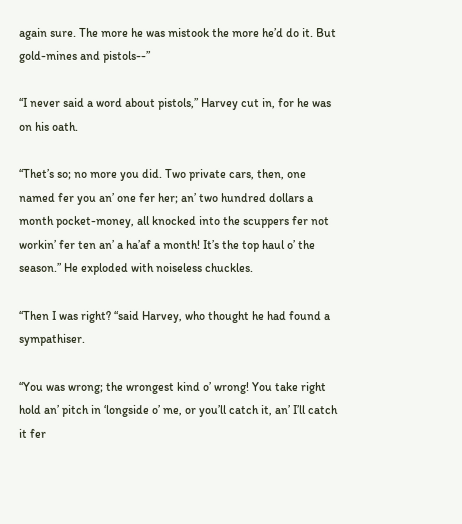again sure. The more he was mistook the more he’d do it. But gold-mines and pistols--”

“I never said a word about pistols,” Harvey cut in, for he was on his oath.

“Thet’s so; no more you did. Two private cars, then, one named fer you an’ one fer her; an’ two hundred dollars a month pocket-money, all knocked into the scuppers fer not workin’ fer ten an’ a ha’af a month! It’s the top haul o’ the season.” He exploded with noiseless chuckles.

“Then I was right? “said Harvey, who thought he had found a sympathiser.

“You was wrong; the wrongest kind o’ wrong! You take right hold an’ pitch in ‘longside o’ me, or you’ll catch it, an’ I’ll catch it fer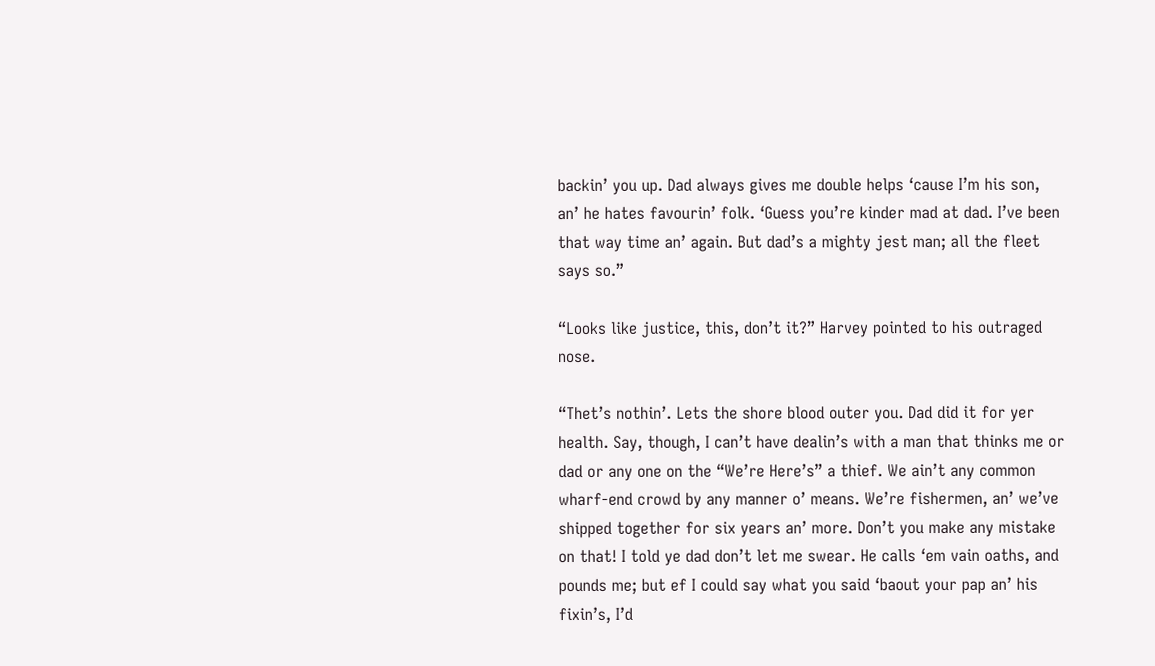backin’ you up. Dad always gives me double helps ‘cause I’m his son, an’ he hates favourin’ folk. ‘Guess you’re kinder mad at dad. I’ve been that way time an’ again. But dad’s a mighty jest man; all the fleet says so.”

“Looks like justice, this, don’t it?” Harvey pointed to his outraged nose.

“Thet’s nothin’. Lets the shore blood outer you. Dad did it for yer health. Say, though, I can’t have dealin’s with a man that thinks me or dad or any one on the “We’re Here’s” a thief. We ain’t any common wharf-end crowd by any manner o’ means. We’re fishermen, an’ we’ve shipped together for six years an’ more. Don’t you make any mistake on that! I told ye dad don’t let me swear. He calls ‘em vain oaths, and pounds me; but ef I could say what you said ‘baout your pap an’ his fixin’s, I’d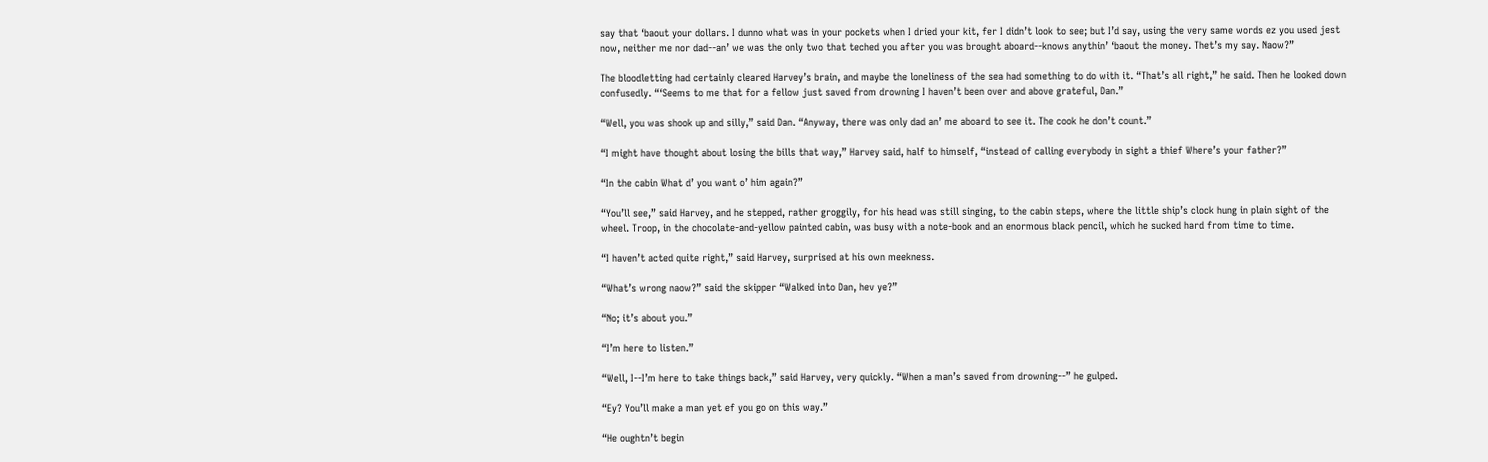say that ‘baout your dollars. I dunno what was in your pockets when I dried your kit, fer I didn’t look to see; but I’d say, using the very same words ez you used jest now, neither me nor dad--an’ we was the only two that teched you after you was brought aboard--knows anythin’ ‘baout the money. Thet’s my say. Naow?”

The bloodletting had certainly cleared Harvey’s brain, and maybe the loneliness of the sea had something to do with it. “That’s all right,” he said. Then he looked down confusedly. “‘Seems to me that for a fellow just saved from drowning I haven’t been over and above grateful, Dan.”

“Well, you was shook up and silly,” said Dan. “Anyway, there was only dad an’ me aboard to see it. The cook he don’t count.”

“I might have thought about losing the bills that way,” Harvey said, half to himself, “instead of calling everybody in sight a thief Where’s your father?”

“In the cabin What d’ you want o’ him again?”

“You’ll see,” said Harvey, and he stepped, rather groggily, for his head was still singing, to the cabin steps, where the little ship’s clock hung in plain sight of the wheel. Troop, in the chocolate-and-yellow painted cabin, was busy with a note-book and an enormous black pencil, which he sucked hard from time to time.

“I haven’t acted quite right,” said Harvey, surprised at his own meekness.

“What’s wrong naow?” said the skipper “Walked into Dan, hev ye?”

“No; it’s about you.”

“I’m here to listen.”

“Well, I--I’m here to take things back,” said Harvey, very quickly. “When a man’s saved from drowning--” he gulped.

“Ey? You’ll make a man yet ef you go on this way.”

“He oughtn’t begin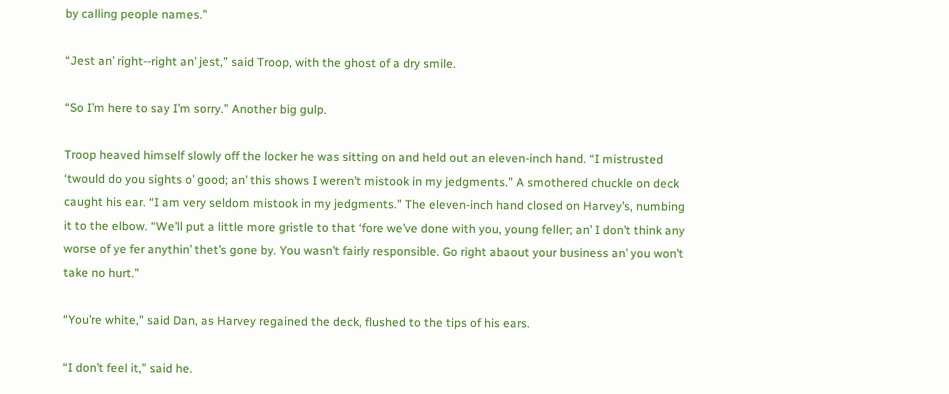by calling people names.”

“Jest an’ right--right an’ jest,” said Troop, with the ghost of a dry smile.

“So I’m here to say I’m sorry.” Another big gulp.

Troop heaved himself slowly off the locker he was sitting on and held out an eleven-inch hand. “I mistrusted ‘twould do you sights o’ good; an’ this shows I weren’t mistook in my jedgments.” A smothered chuckle on deck caught his ear. “I am very seldom mistook in my jedgments.” The eleven-inch hand closed on Harvey’s, numbing it to the elbow. “We’ll put a little more gristle to that ‘fore we’ve done with you, young feller; an’ I don’t think any worse of ye fer anythin’ thet’s gone by. You wasn’t fairly responsible. Go right abaout your business an’ you won’t take no hurt.”

“You’re white,” said Dan, as Harvey regained the deck, flushed to the tips of his ears.

“I don’t feel it,” said he.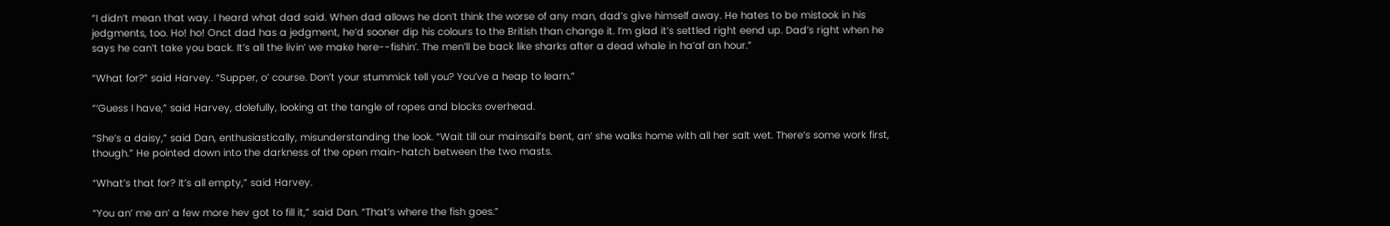“I didn’t mean that way. I heard what dad said. When dad allows he don’t think the worse of any man, dad’s give himself away. He hates to be mistook in his jedgments, too. Ho! ho! Onct dad has a jedgment, he’d sooner dip his colours to the British than change it. I’m glad it’s settled right eend up. Dad’s right when he says he can’t take you back. It’s all the livin’ we make here--fishin’. The men’ll be back like sharks after a dead whale in ha’af an hour.”

“What for?” said Harvey. “Supper, o’ course. Don’t your stummick tell you? You’ve a heap to learn.”

“‘Guess I have,” said Harvey, dolefully, looking at the tangle of ropes and blocks overhead.

“She’s a daisy,” said Dan, enthusiastically, misunderstanding the look. “Wait till our mainsail’s bent, an’ she walks home with all her salt wet. There’s some work first, though.” He pointed down into the darkness of the open main-hatch between the two masts.

“What’s that for? It’s all empty,” said Harvey.

“You an’ me an’ a few more hev got to fill it,” said Dan. “That’s where the fish goes.”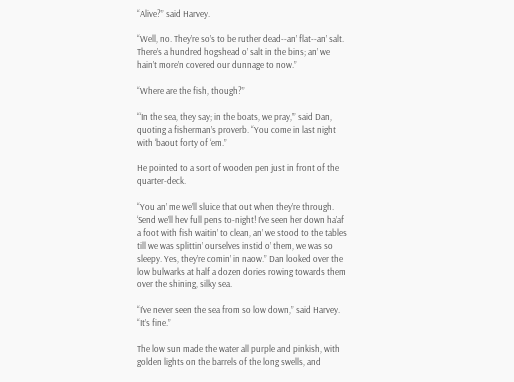“Alive?” said Harvey.

“Well, no. They’re so’s to be ruther dead--an’ flat--an’ salt. There’s a hundred hogshead o’ salt in the bins; an’ we hain’t more’n covered our dunnage to now.”

“Where are the fish, though?”

“‘In the sea, they say; in the boats, we pray,’” said Dan, quoting a fisherman’s proverb. “You come in last night with ‘baout forty of ‘em.”

He pointed to a sort of wooden pen just in front of the quarter-deck.

“You an’ me we’ll sluice that out when they’re through. ‘Send we’ll hev full pens to-night! I’ve seen her down ha’af a foot with fish waitin’ to clean, an’ we stood to the tables till we was splittin’ ourselves instid o’ them, we was so sleepy. Yes, they’re comin’ in naow.” Dan looked over the low bulwarks at half a dozen dories rowing towards them over the shining, silky sea.

“I’ve never seen the sea from so low down,” said Harvey. “It’s fine.”

The low sun made the water all purple and pinkish, with golden lights on the barrels of the long swells, and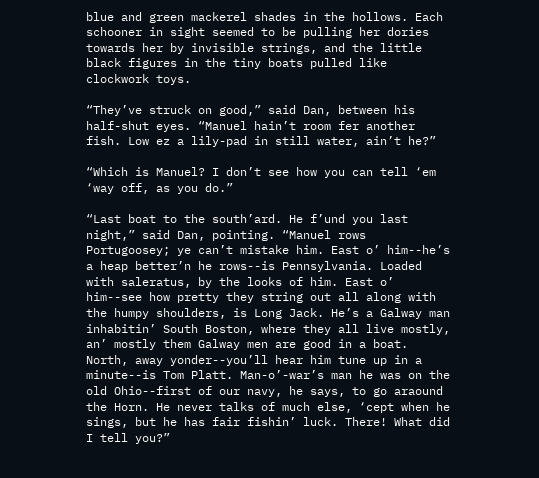blue and green mackerel shades in the hollows. Each schooner in sight seemed to be pulling her dories towards her by invisible strings, and the little black figures in the tiny boats pulled like clockwork toys.

“They’ve struck on good,” said Dan, between his half-shut eyes. “Manuel hain’t room fer another fish. Low ez a lily-pad in still water, ain’t he?”

“Which is Manuel? I don’t see how you can tell ‘em ‘way off, as you do.”

“Last boat to the south’ard. He f’und you last night,” said Dan, pointing. “Manuel rows Portugoosey; ye can’t mistake him. East o’ him--he’s a heap better’n he rows--is Pennsylvania. Loaded with saleratus, by the looks of him. East o’ him--see how pretty they string out all along with the humpy shoulders, is Long Jack. He’s a Galway man inhabitin’ South Boston, where they all live mostly, an’ mostly them Galway men are good in a boat. North, away yonder--you’ll hear him tune up in a minute--is Tom Platt. Man-o’-war’s man he was on the old Ohio--first of our navy, he says, to go araound the Horn. He never talks of much else, ‘cept when he sings, but he has fair fishin’ luck. There! What did I tell you?”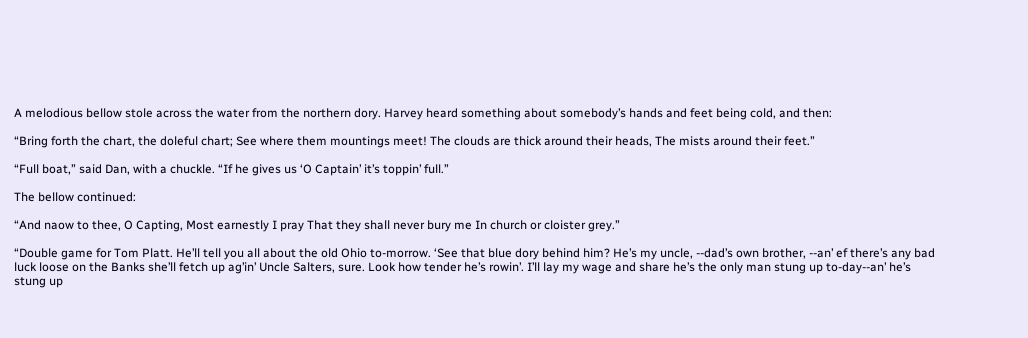A melodious bellow stole across the water from the northern dory. Harvey heard something about somebody’s hands and feet being cold, and then:

“Bring forth the chart, the doleful chart; See where them mountings meet! The clouds are thick around their heads, The mists around their feet.”

“Full boat,” said Dan, with a chuckle. “If he gives us ‘O Captain’ it’s toppin’ full.”

The bellow continued:

“And naow to thee, O Capting, Most earnestly I pray That they shall never bury me In church or cloister grey.”

“Double game for Tom Platt. He’ll tell you all about the old Ohio to-morrow. ‘See that blue dory behind him? He’s my uncle, --dad’s own brother, --an’ ef there’s any bad luck loose on the Banks she’ll fetch up ag’in’ Uncle Salters, sure. Look how tender he’s rowin’. I’ll lay my wage and share he’s the only man stung up to-day--an’ he’s stung up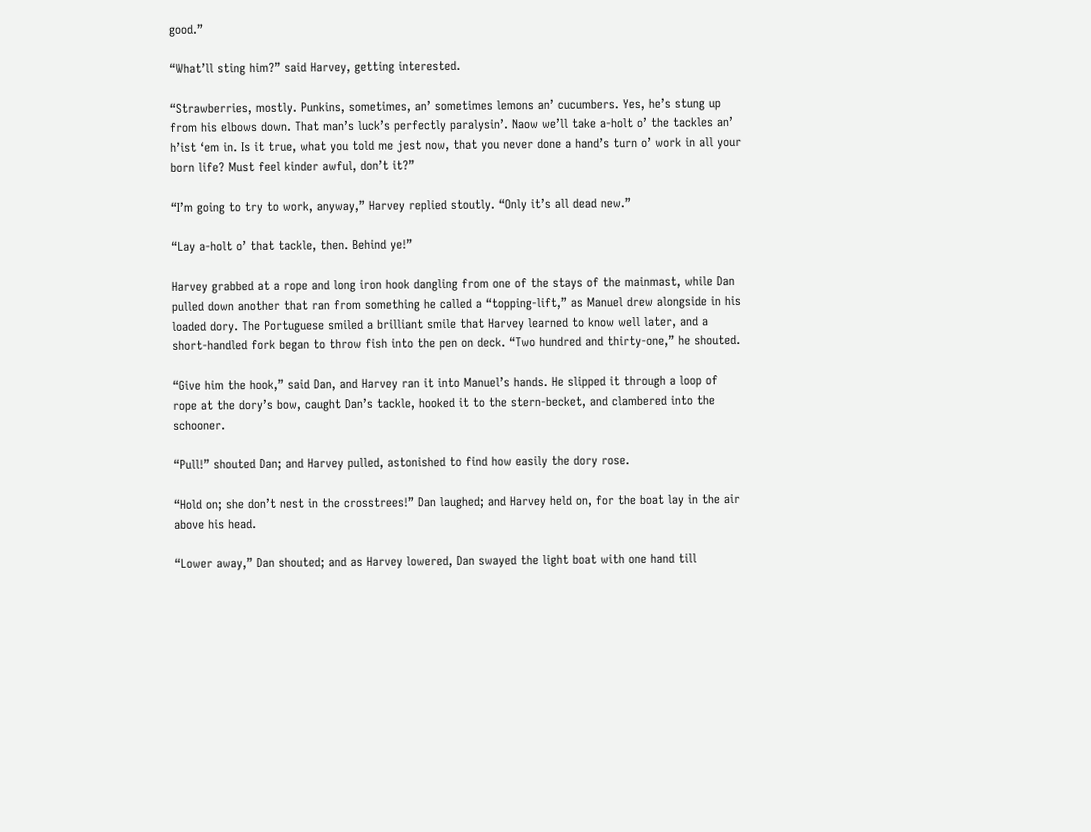good.”

“What’ll sting him?” said Harvey, getting interested.

“Strawberries, mostly. Punkins, sometimes, an’ sometimes lemons an’ cucumbers. Yes, he’s stung up from his elbows down. That man’s luck’s perfectly paralysin’. Naow we’ll take a-holt o’ the tackles an’ h’ist ‘em in. Is it true, what you told me jest now, that you never done a hand’s turn o’ work in all your born life? Must feel kinder awful, don’t it?”

“I’m going to try to work, anyway,” Harvey replied stoutly. “Only it’s all dead new.”

“Lay a-holt o’ that tackle, then. Behind ye!”

Harvey grabbed at a rope and long iron hook dangling from one of the stays of the mainmast, while Dan pulled down another that ran from something he called a “topping-lift,” as Manuel drew alongside in his loaded dory. The Portuguese smiled a brilliant smile that Harvey learned to know well later, and a short-handled fork began to throw fish into the pen on deck. “Two hundred and thirty-one,” he shouted.

“Give him the hook,” said Dan, and Harvey ran it into Manuel’s hands. He slipped it through a loop of rope at the dory’s bow, caught Dan’s tackle, hooked it to the stern-becket, and clambered into the schooner.

“Pull!” shouted Dan; and Harvey pulled, astonished to find how easily the dory rose.

“Hold on; she don’t nest in the crosstrees!” Dan laughed; and Harvey held on, for the boat lay in the air above his head.

“Lower away,” Dan shouted; and as Harvey lowered, Dan swayed the light boat with one hand till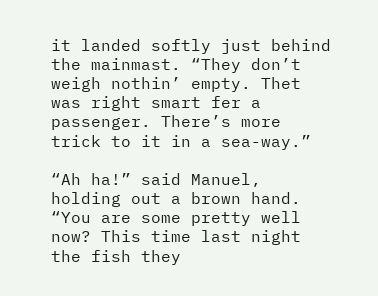it landed softly just behind the mainmast. “They don’t weigh nothin’ empty. Thet was right smart fer a passenger. There’s more trick to it in a sea-way.”

“Ah ha!” said Manuel, holding out a brown hand. “You are some pretty well now? This time last night the fish they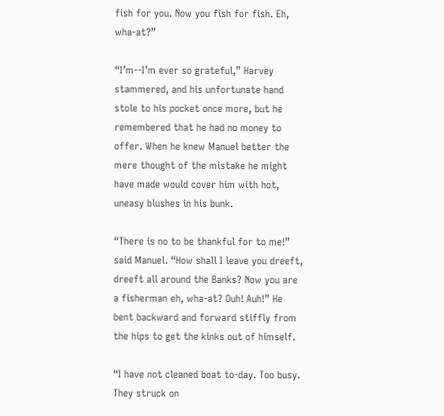fish for you. Now you fish for fish. Eh, wha-at?”

“I’m--I’m ever so grateful,” Harvey stammered, and his unfortunate hand stole to his pocket once more, but he remembered that he had no money to offer. When he knew Manuel better the mere thought of the mistake he might have made would cover him with hot, uneasy blushes in his bunk.

“There is no to be thankful for to me!” said Manuel. “How shall I leave you dreeft, dreeft all around the Banks? Now you are a fisherman eh, wha-at? Ouh! Auh!” He bent backward and forward stiffly from the hips to get the kinks out of himself.

“I have not cleaned boat to-day. Too busy. They struck on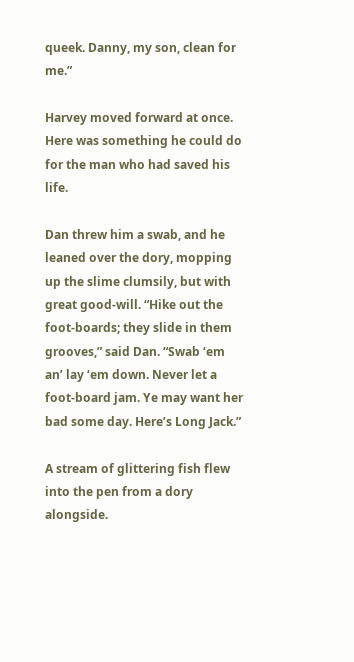queek. Danny, my son, clean for me.”

Harvey moved forward at once. Here was something he could do for the man who had saved his life.

Dan threw him a swab, and he leaned over the dory, mopping up the slime clumsily, but with great good-will. “Hike out the foot-boards; they slide in them grooves,” said Dan. “Swab ‘em an’ lay ‘em down. Never let a foot-board jam. Ye may want her bad some day. Here’s Long Jack.”

A stream of glittering fish flew into the pen from a dory alongside.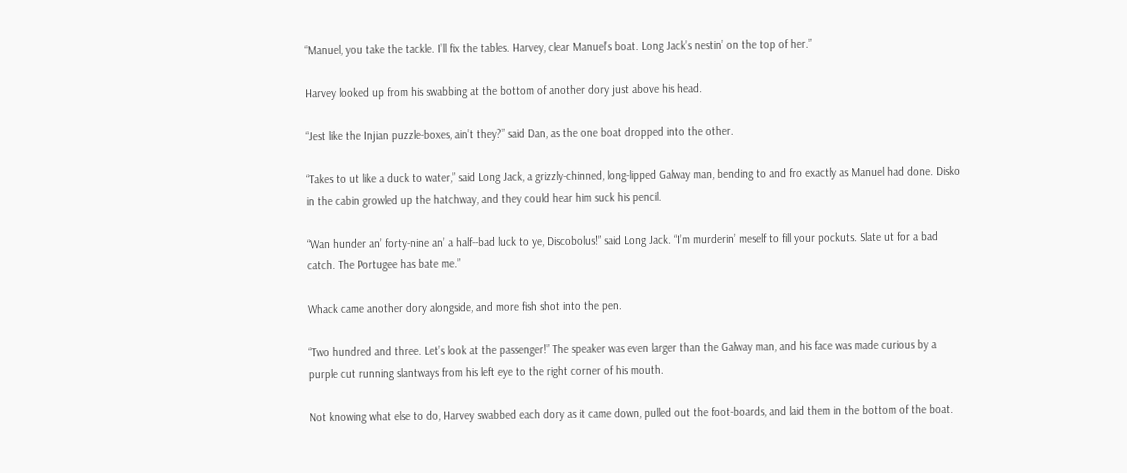“Manuel, you take the tackle. I’ll fix the tables. Harvey, clear Manuel’s boat. Long Jack’s nestin’ on the top of her.”

Harvey looked up from his swabbing at the bottom of another dory just above his head.

“Jest like the Injian puzzle-boxes, ain’t they?” said Dan, as the one boat dropped into the other.

“Takes to ut like a duck to water,” said Long Jack, a grizzly-chinned, long-lipped Galway man, bending to and fro exactly as Manuel had done. Disko in the cabin growled up the hatchway, and they could hear him suck his pencil.

“Wan hunder an’ forty-nine an’ a half--bad luck to ye, Discobolus!” said Long Jack. “I’m murderin’ meself to fill your pockuts. Slate ut for a bad catch. The Portugee has bate me.”

Whack came another dory alongside, and more fish shot into the pen.

“Two hundred and three. Let’s look at the passenger!” The speaker was even larger than the Galway man, and his face was made curious by a purple cut running slantways from his left eye to the right corner of his mouth.

Not knowing what else to do, Harvey swabbed each dory as it came down, pulled out the foot-boards, and laid them in the bottom of the boat.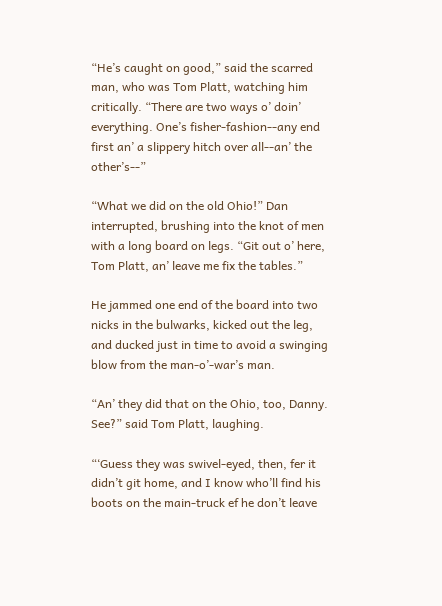“He’s caught on good,” said the scarred man, who was Tom Platt, watching him critically. “There are two ways o’ doin’ everything. One’s fisher-fashion--any end first an’ a slippery hitch over all--an’ the other’s--”

“What we did on the old Ohio!” Dan interrupted, brushing into the knot of men with a long board on legs. “Git out o’ here, Tom Platt, an’ leave me fix the tables.”

He jammed one end of the board into two nicks in the bulwarks, kicked out the leg, and ducked just in time to avoid a swinging blow from the man-o’-war’s man.

“An’ they did that on the Ohio, too, Danny. See?” said Tom Platt, laughing.

“‘Guess they was swivel-eyed, then, fer it didn’t git home, and I know who’ll find his boots on the main-truck ef he don’t leave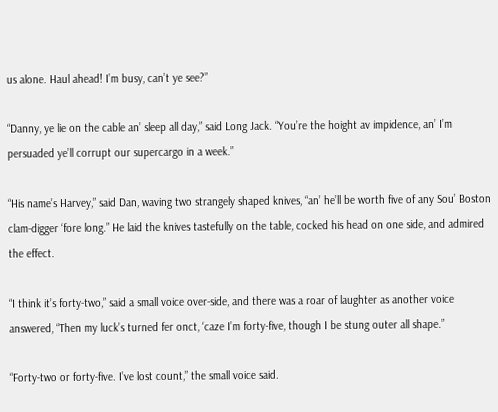us alone. Haul ahead! I’m busy, can’t ye see?”

“Danny, ye lie on the cable an’ sleep all day,” said Long Jack. “You’re the hoight av impidence, an’ I’m persuaded ye’ll corrupt our supercargo in a week.”

“His name’s Harvey,” said Dan, waving two strangely shaped knives, “an’ he’ll be worth five of any Sou’ Boston clam-digger ‘fore long.” He laid the knives tastefully on the table, cocked his head on one side, and admired the effect.

“I think it’s forty-two,” said a small voice over-side, and there was a roar of laughter as another voice answered, “Then my luck’s turned fer onct, ‘caze I’m forty-five, though I be stung outer all shape.”

“Forty-two or forty-five. I’ve lost count,” the small voice said.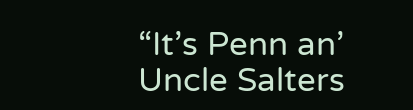“It’s Penn an’ Uncle Salters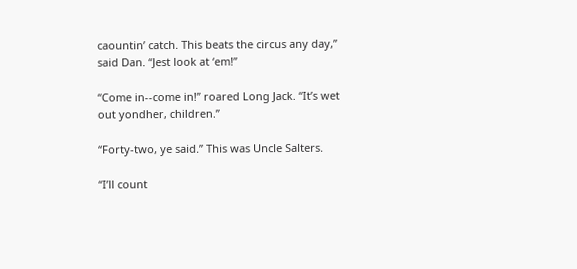caountin’ catch. This beats the circus any day,” said Dan. “Jest look at ‘em!”

“Come in--come in!” roared Long Jack. “It’s wet out yondher, children.”

“Forty-two, ye said.” This was Uncle Salters.

“I’ll count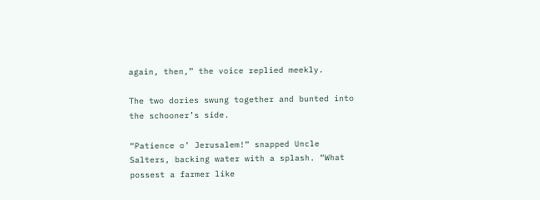again, then,” the voice replied meekly.

The two dories swung together and bunted into the schooner’s side.

“Patience o’ Jerusalem!” snapped Uncle Salters, backing water with a splash. “What possest a farmer like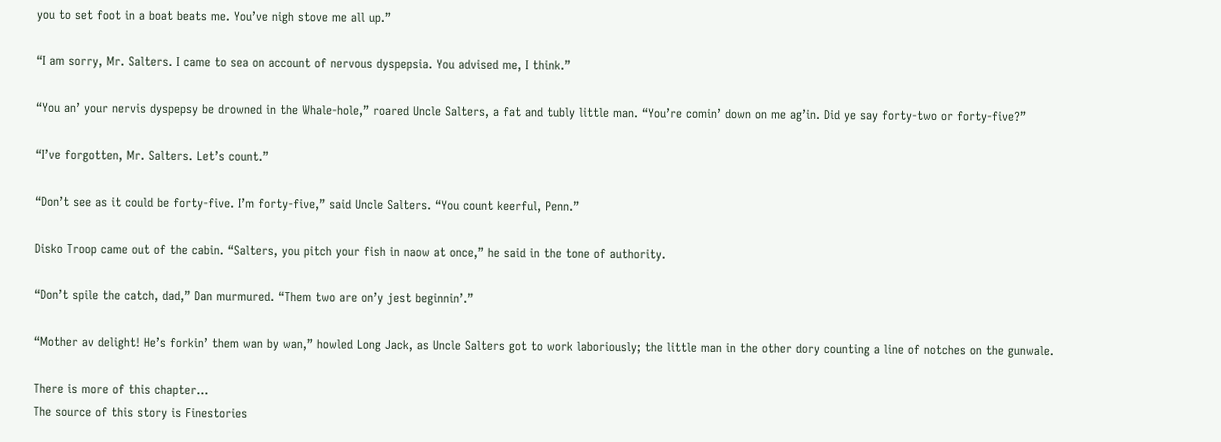you to set foot in a boat beats me. You’ve nigh stove me all up.”

“I am sorry, Mr. Salters. I came to sea on account of nervous dyspepsia. You advised me, I think.”

“You an’ your nervis dyspepsy be drowned in the Whale-hole,” roared Uncle Salters, a fat and tubly little man. “You’re comin’ down on me ag’in. Did ye say forty-two or forty-five?”

“I’ve forgotten, Mr. Salters. Let’s count.”

“Don’t see as it could be forty-five. I’m forty-five,” said Uncle Salters. “You count keerful, Penn.”

Disko Troop came out of the cabin. “Salters, you pitch your fish in naow at once,” he said in the tone of authority.

“Don’t spile the catch, dad,” Dan murmured. “Them two are on’y jest beginnin’.”

“Mother av delight! He’s forkin’ them wan by wan,” howled Long Jack, as Uncle Salters got to work laboriously; the little man in the other dory counting a line of notches on the gunwale.

There is more of this chapter...
The source of this story is Finestories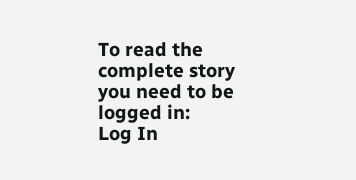To read the complete story you need to be logged in:
Log In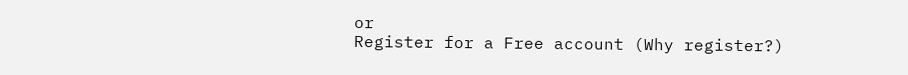or
Register for a Free account (Why register?)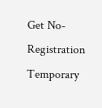Get No-Registration Temporary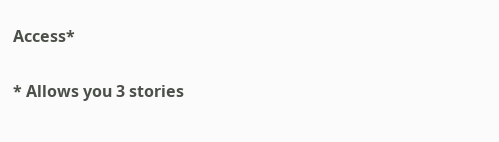Access*

* Allows you 3 stories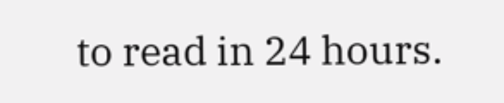to read in 24 hours.